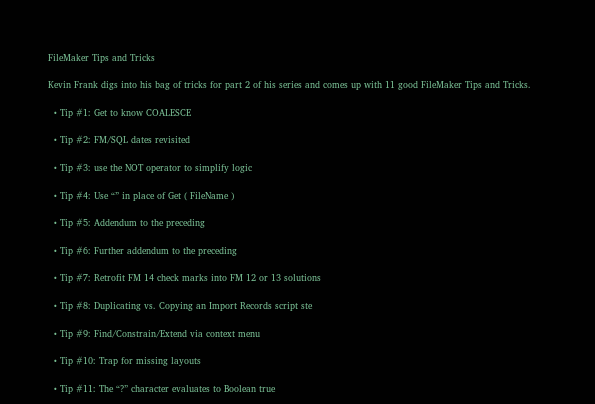FileMaker Tips and Tricks

Kevin Frank digs into his bag of tricks for part 2 of his series and comes up with 11 good FileMaker Tips and Tricks.

  • Tip #1: Get to know COALESCE

  • Tip #2: FM/SQL dates revisited

  • Tip #3: use the NOT operator to simplify logic

  • Tip #4: Use “” in place of Get ( FileName )

  • Tip #5: Addendum to the preceding

  • Tip #6: Further addendum to the preceding

  • Tip #7: Retrofit FM 14 check marks into FM 12 or 13 solutions

  • Tip #8: Duplicating vs. Copying an Import Records script ste

  • Tip #9: Find/Constrain/Extend via context menu

  • Tip #10: Trap for missing layouts

  • Tip #11: The “?” character evaluates to Boolean true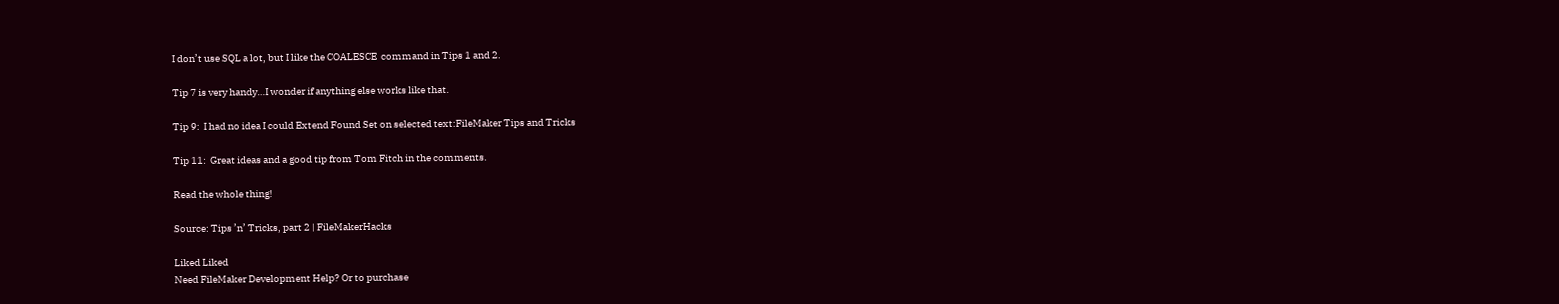I don’t use SQL a lot, but I like the COALESCE  command in Tips 1 and 2.

Tip 7 is very handy…I wonder if anything else works like that.

Tip 9:  I had no idea I could Extend Found Set on selected text:FileMaker Tips and Tricks

Tip 11:  Great ideas and a good tip from Tom Fitch in the comments.

Read the whole thing!

Source: Tips ’n’ Tricks, part 2 | FileMakerHacks

Liked Liked
Need FileMaker Development Help? Or to purchase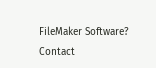FileMaker Software?
Contact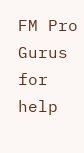FM Pro Gurus for help